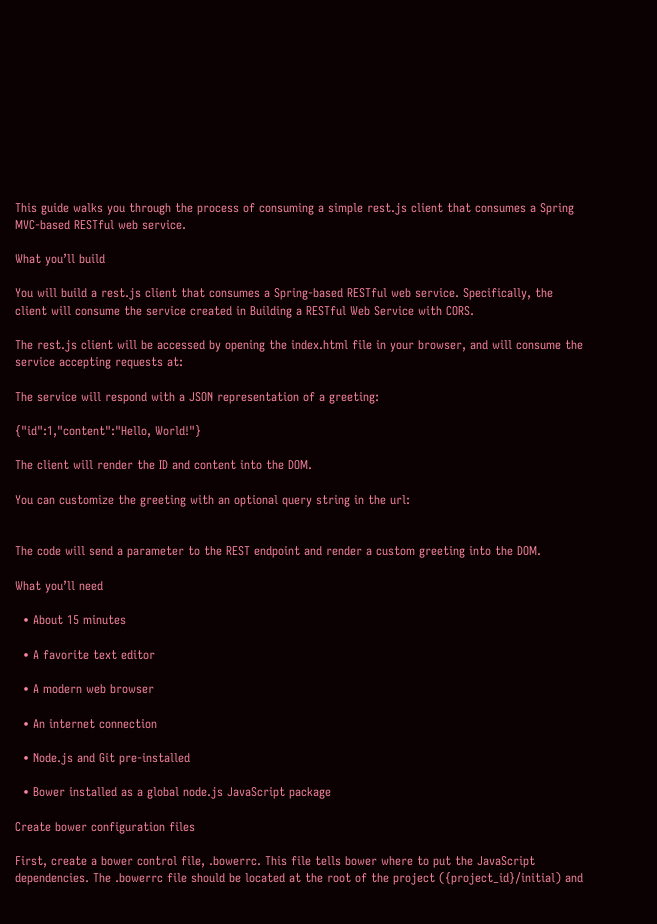This guide walks you through the process of consuming a simple rest.js client that consumes a Spring MVC-based RESTful web service.

What you’ll build

You will build a rest.js client that consumes a Spring-based RESTful web service. Specifically, the client will consume the service created in Building a RESTful Web Service with CORS.

The rest.js client will be accessed by opening the index.html file in your browser, and will consume the service accepting requests at:

The service will respond with a JSON representation of a greeting:

{"id":1,"content":"Hello, World!"}

The client will render the ID and content into the DOM.

You can customize the greeting with an optional query string in the url:


The code will send a parameter to the REST endpoint and render a custom greeting into the DOM.

What you’ll need

  • About 15 minutes

  • A favorite text editor

  • A modern web browser

  • An internet connection

  • Node.js and Git pre-installed

  • Bower installed as a global node.js JavaScript package

Create bower configuration files

First, create a bower control file, .bowerrc. This file tells bower where to put the JavaScript dependencies. The .bowerrc file should be located at the root of the project ({project_id}/initial) and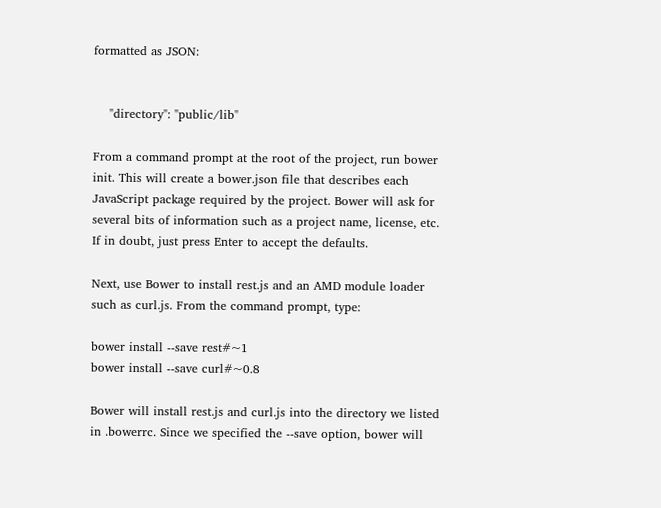formatted as JSON:


    "directory": "public/lib"

From a command prompt at the root of the project, run bower init. This will create a bower.json file that describes each JavaScript package required by the project. Bower will ask for several bits of information such as a project name, license, etc. If in doubt, just press Enter to accept the defaults.

Next, use Bower to install rest.js and an AMD module loader such as curl.js. From the command prompt, type:

bower install --save rest#~1
bower install --save curl#~0.8

Bower will install rest.js and curl.js into the directory we listed in .bowerrc. Since we specified the --save option, bower will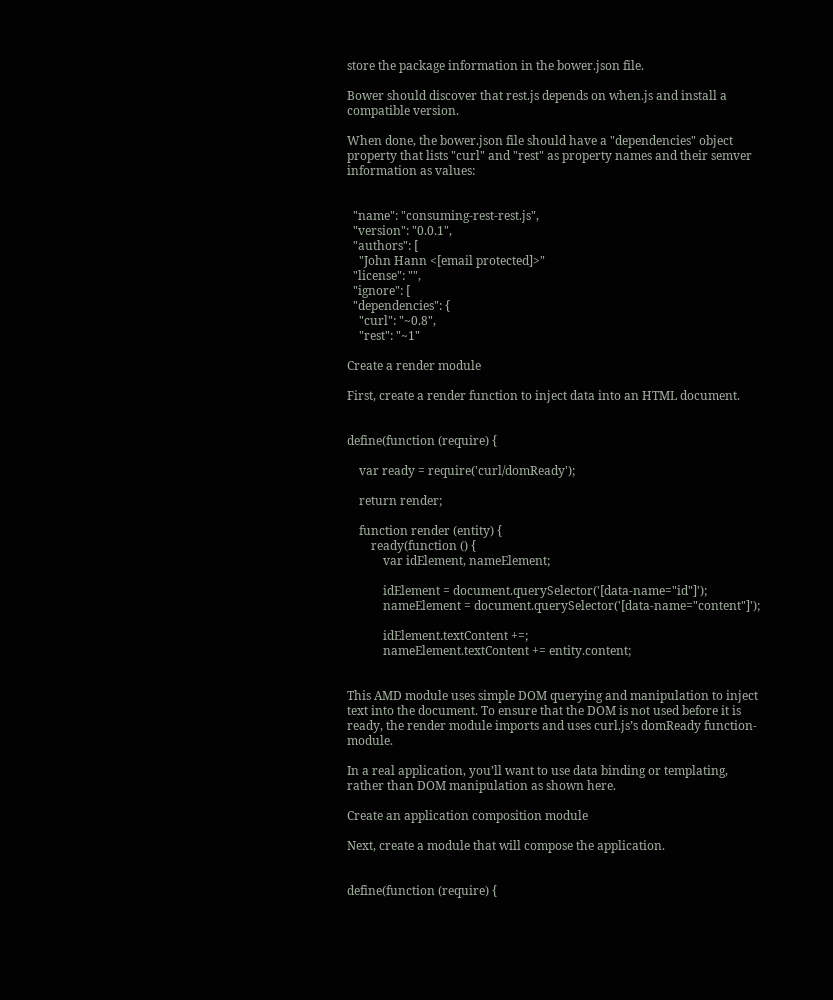store the package information in the bower.json file.

Bower should discover that rest.js depends on when.js and install a compatible version.

When done, the bower.json file should have a "dependencies" object property that lists "curl" and "rest" as property names and their semver information as values:


  "name": "consuming-rest-rest.js",
  "version": "0.0.1",
  "authors": [
    "John Hann <[email protected]>"
  "license": "",
  "ignore": [
  "dependencies": {
    "curl": "~0.8",
    "rest": "~1"

Create a render module

First, create a render function to inject data into an HTML document.


define(function (require) {

    var ready = require('curl/domReady');

    return render;

    function render (entity) {
        ready(function () {
            var idElement, nameElement;

            idElement = document.querySelector('[data-name="id"]');
            nameElement = document.querySelector('[data-name="content"]');

            idElement.textContent +=;
            nameElement.textContent += entity.content;


This AMD module uses simple DOM querying and manipulation to inject text into the document. To ensure that the DOM is not used before it is ready, the render module imports and uses curl.js’s domReady function-module.

In a real application, you’ll want to use data binding or templating, rather than DOM manipulation as shown here.

Create an application composition module

Next, create a module that will compose the application.


define(function (require) {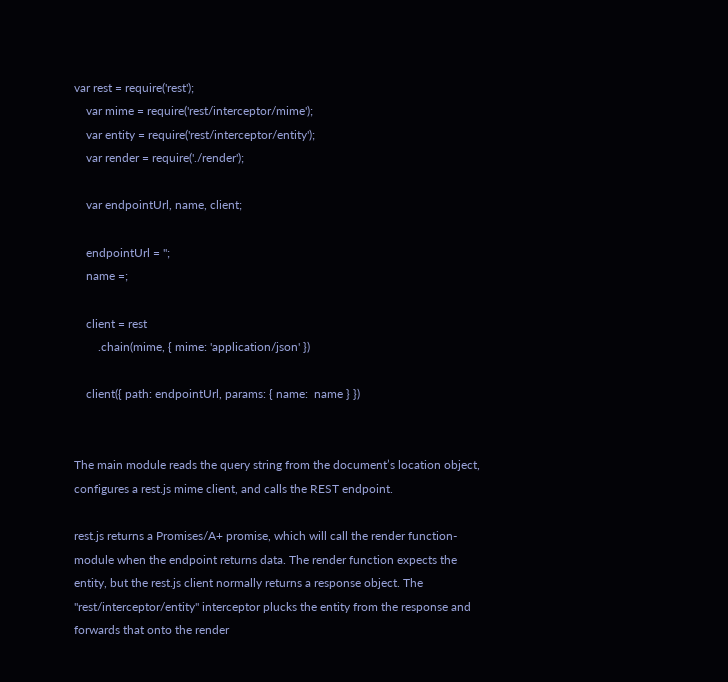var rest = require('rest');
    var mime = require('rest/interceptor/mime');
    var entity = require('rest/interceptor/entity');
    var render = require('./render');

    var endpointUrl, name, client;

    endpointUrl = '';
    name =;

    client = rest
        .chain(mime, { mime: 'application/json' })

    client({ path: endpointUrl, params: { name:  name } })


The main module reads the query string from the document’s location object, configures a rest.js mime client, and calls the REST endpoint.

rest.js returns a Promises/A+ promise, which will call the render function-module when the endpoint returns data. The render function expects the entity, but the rest.js client normally returns a response object. The "rest/interceptor/entity" interceptor plucks the entity from the response and forwards that onto the render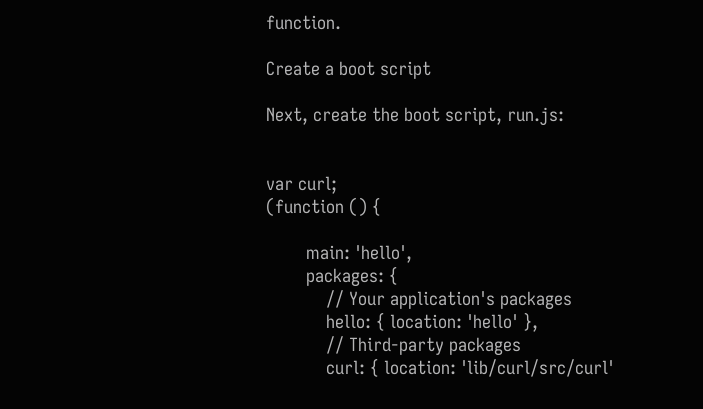function.

Create a boot script

Next, create the boot script, run.js:


var curl;
(function () {

        main: 'hello',
        packages: {
            // Your application's packages
            hello: { location: 'hello' },
            // Third-party packages
            curl: { location: 'lib/curl/src/curl'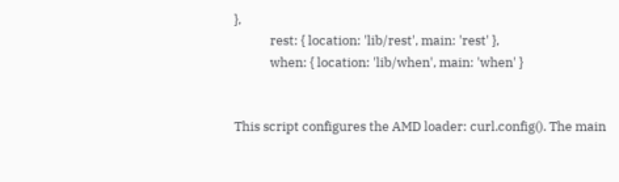},
            rest: { location: 'lib/rest', main: 'rest' },
            when: { location: 'lib/when', main: 'when' }


This script configures the AMD loader: curl.config(). The main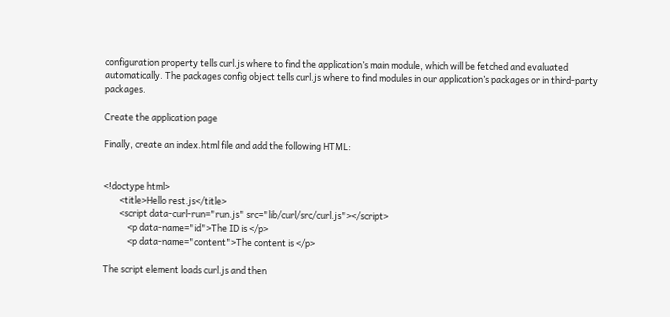configuration property tells curl.js where to find the application’s main module, which will be fetched and evaluated automatically. The packages config object tells curl.js where to find modules in our application’s packages or in third-party packages.

Create the application page

Finally, create an index.html file and add the following HTML:


<!doctype html>
        <title>Hello rest.js</title>
        <script data-curl-run="run.js" src="lib/curl/src/curl.js"></script>
            <p data-name="id">The ID is </p>
            <p data-name="content">The content is </p>

The script element loads curl.js and then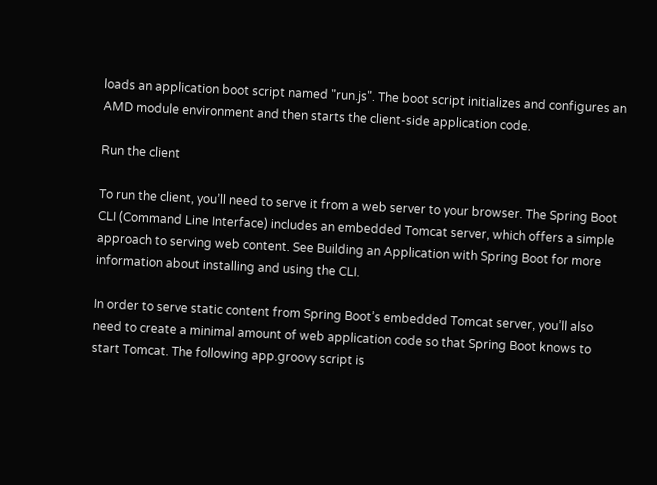loads an application boot script named "run.js". The boot script initializes and configures an AMD module environment and then starts the client-side application code.

Run the client

To run the client, you’ll need to serve it from a web server to your browser. The Spring Boot CLI (Command Line Interface) includes an embedded Tomcat server, which offers a simple approach to serving web content. See Building an Application with Spring Boot for more information about installing and using the CLI.

In order to serve static content from Spring Boot’s embedded Tomcat server, you’ll also need to create a minimal amount of web application code so that Spring Boot knows to start Tomcat. The following app.groovy script is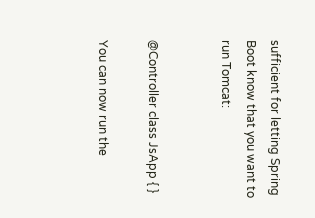sufficient for letting Spring Boot know that you want to run Tomcat:


@Controller class JsApp { }

You can now run the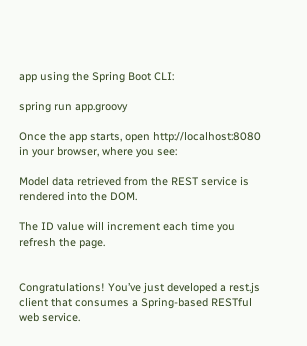app using the Spring Boot CLI:

spring run app.groovy

Once the app starts, open http://localhost:8080 in your browser, where you see:

Model data retrieved from the REST service is rendered into the DOM.

The ID value will increment each time you refresh the page.


Congratulations! You’ve just developed a rest.js client that consumes a Spring-based RESTful web service.